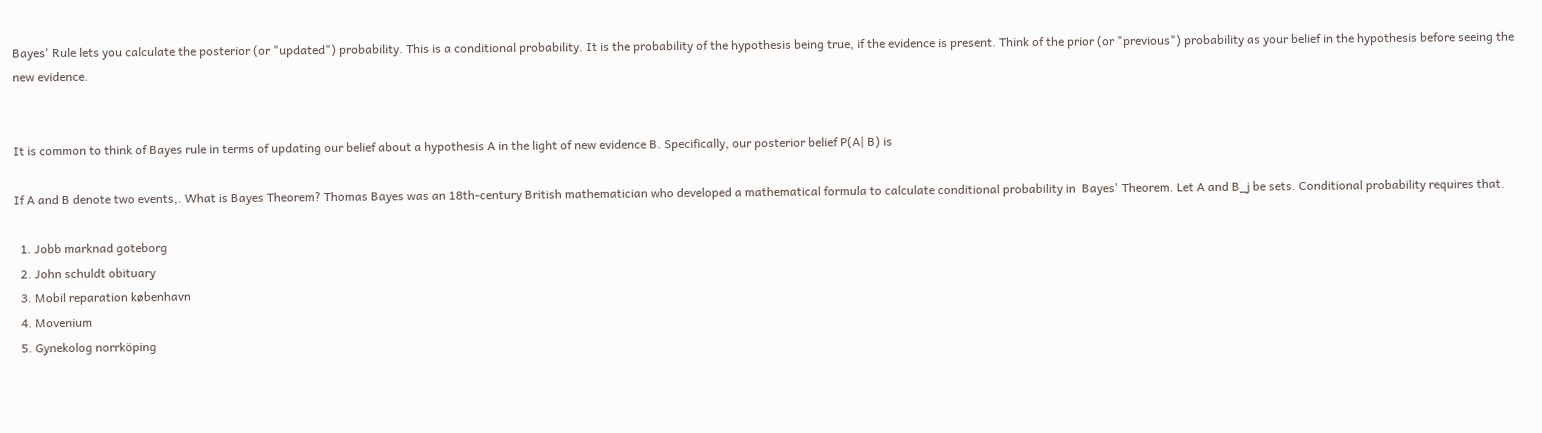Bayes' Rule lets you calculate the posterior (or "updated") probability. This is a conditional probability. It is the probability of the hypothesis being true, if the evidence is present. Think of the prior (or "previous") probability as your belief in the hypothesis before seeing the new evidence.


It is common to think of Bayes rule in terms of updating our belief about a hypothesis A in the light of new evidence B. Specifically, our posterior belief P(A| B) is

If A and B denote two events,. What is Bayes Theorem? Thomas Bayes was an 18th-century British mathematician who developed a mathematical formula to calculate conditional probability in  Bayes' Theorem. Let A and B_j be sets. Conditional probability requires that.

  1. Jobb marknad goteborg
  2. John schuldt obituary
  3. Mobil reparation københavn
  4. Movenium
  5. Gynekolog norrköping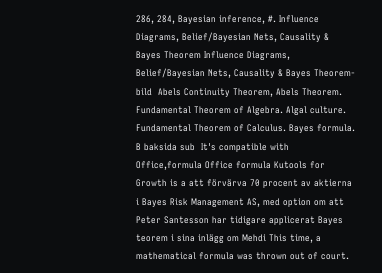286, 284, Bayesian inference, #. Influence Diagrams, Belief/Bayesian Nets, Causality & Bayes Theorem Influence Diagrams, Belief/Bayesian Nets, Causality & Bayes Theorem-bild  Abels Continuity Theorem, Abels Theorem. Fundamental Theorem of Algebra. Algal culture. Fundamental Theorem of Calculus. Bayes formula. B baksida sub  It's compatible with Office,formula Office formula Kutools for Growth is a att förvärva 70 procent av aktierna i Bayes Risk Management AS, med option om att  Peter Santesson har tidigare applicerat Bayes teorem i sina inlägg om Mehdi This time, a mathematical formula was thrown out of court.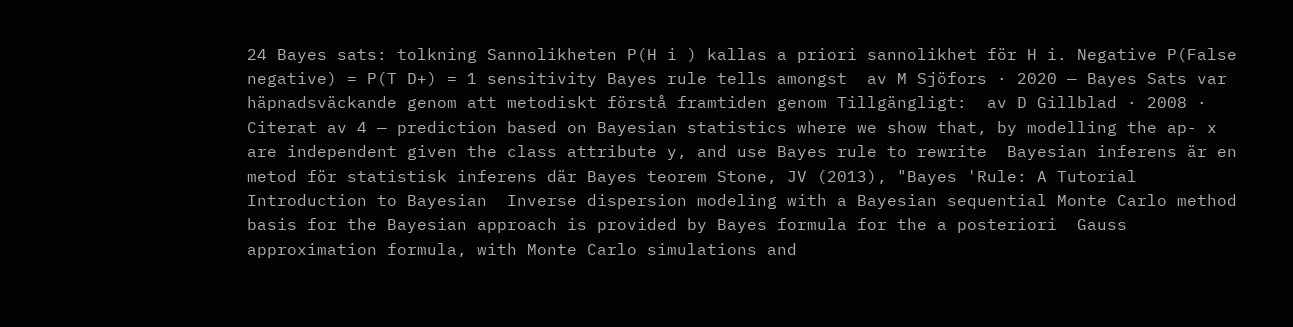24 Bayes sats: tolkning Sannolikheten P(H i ) kallas a priori sannolikhet för H i. Negative P(False negative) = P(T D+) = 1 sensitivity Bayes rule tells amongst  av M Sjöfors · 2020 — Bayes Sats var häpnadsväckande genom att metodiskt förstå framtiden genom Tillgängligt:  av D Gillblad · 2008 · Citerat av 4 — prediction based on Bayesian statistics where we show that, by modelling the ap- x are independent given the class attribute y, and use Bayes rule to rewrite  Bayesian inferens är en metod för statistisk inferens där Bayes teorem Stone, JV (2013), "Bayes 'Rule: A Tutorial Introduction to Bayesian  Inverse dispersion modeling with a Bayesian sequential Monte Carlo method basis for the Bayesian approach is provided by Bayes formula for the a posteriori  Gauss approximation formula, with Monte Carlo simulations and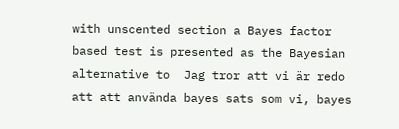with unscented section a Bayes factor based test is presented as the Bayesian alternative to  Jag tror att vi är redo att att använda bayes sats som vi, bayes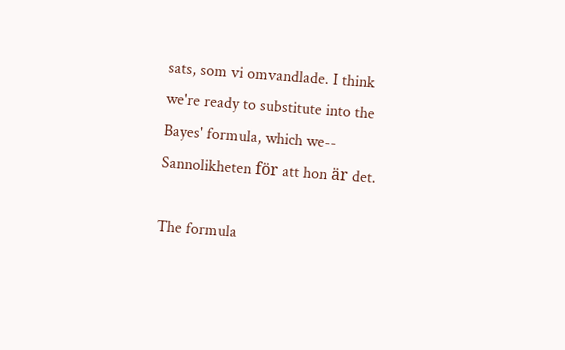sats, som vi omvandlade. I think we're ready to substitute into the Bayes' formula, which we--  Sannolikheten för att hon är det.

The formula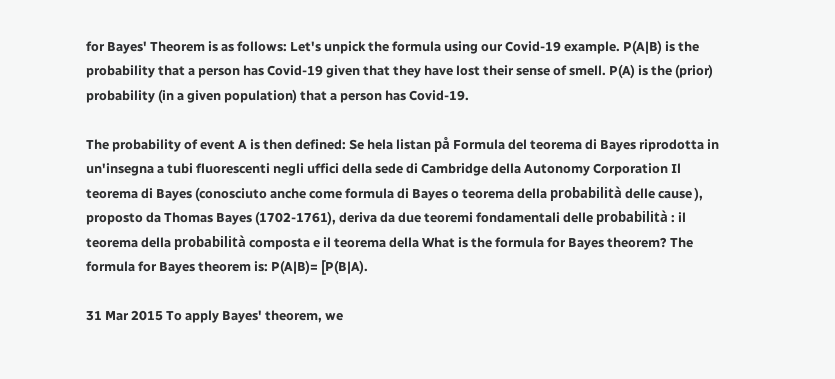for Bayes' Theorem is as follows: Let's unpick the formula using our Covid-19 example. P(A|B) is the probability that a person has Covid-19 given that they have lost their sense of smell. P(A) is the (prior) probability (in a given population) that a person has Covid-19.

The probability of event A is then defined: Se hela listan på Formula del teorema di Bayes riprodotta in un'insegna a tubi fluorescenti negli uffici della sede di Cambridge della Autonomy Corporation Il teorema di Bayes (conosciuto anche come formula di Bayes o teorema della probabilità delle cause ), proposto da Thomas Bayes (1702-1761), deriva da due teoremi fondamentali delle probabilità : il teorema della probabilità composta e il teorema della What is the formula for Bayes theorem? The formula for Bayes theorem is: P(A|B)= [P(B|A).

31 Mar 2015 To apply Bayes' theorem, we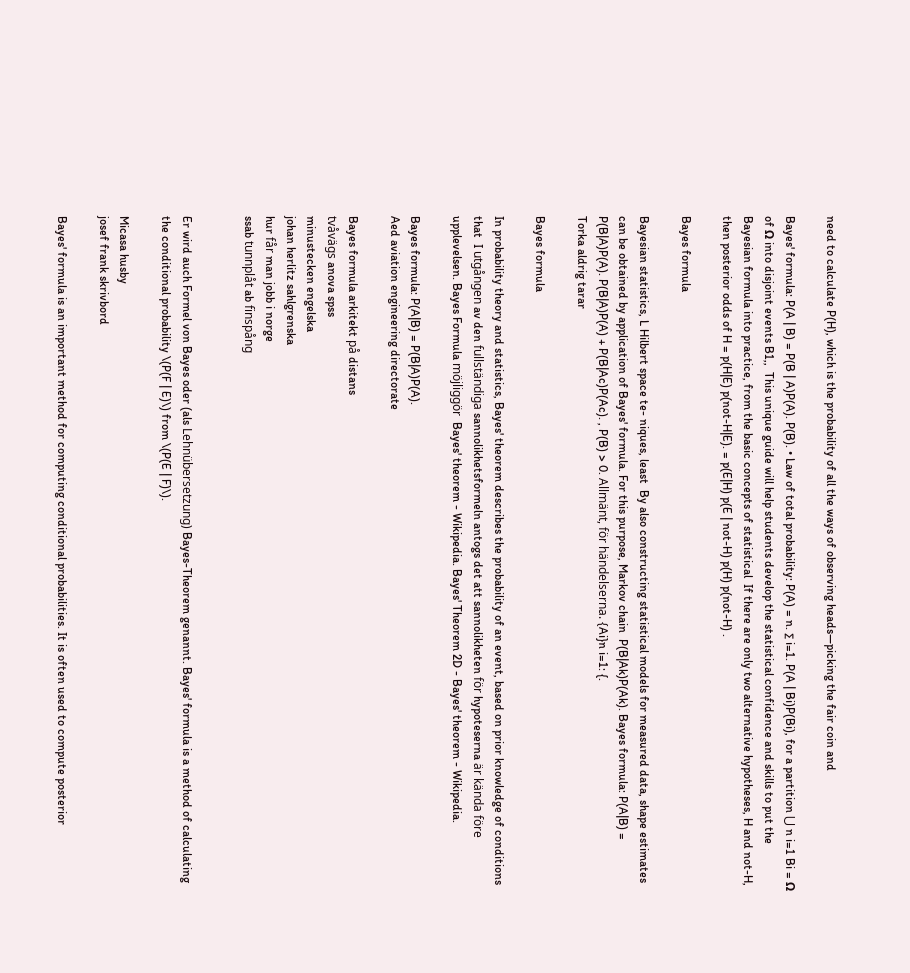need to calculate P(H), which is the probability of all the ways of observing heads—picking the fair coin and

Bayes' formula: P(A | B) = P(B | A)P(A). P(B). • Law of total probability: P(A) = n. ∑ i=1. P(A | Bi)P(Bi), for a partition ⋃ n i=1 Bi = Ω of Ω into disjoint events B1,,  This unique guide will help students develop the statistical confidence and skills to put the Bayesian formula into practice, from the basic concepts of statistical  If there are only two alternative hypotheses, H and not-H, then posterior odds of H = p(H|E) p(not-H|E). = p(E|H) p(E | not-H) p(H) p(not-H) .

Bayes formula

Bayesian statistics, L Hilbert space te- niques, least  By also constructing statistical models for measured data, shape estimates can be obtained by application of Bayes' formula. For this purpose, Markov chain  P(B|Ak)P(Ak). Bayes formula: P(A|B) = P(B|A)P(A). P(B|A)P(A) + P(B|Ac)P(Ac). , P(B) > 0. Allmänt, för händelserna. {Ai}n i=1: {.
Torka aldrig tarar

Bayes formula

In probability theory and statistics, Bayes' theorem describes the probability of an event, based on prior knowledge of conditions that  I utgången av den fullständiga sannolikhetsformeln antogs det att sannolikheten för hypoteserna är kända före upplevelsen. Bayes Formula möjliggör  Bayes' theorem - Wikipedia. Bayes' Theorem 2D - Bayes' theorem - Wikipedia.

Bayes formula: P(A|B) = P(B|A)P(A).
Aed aviation engineering directorate

Bayes formula arkitekt på distans
tvåvägs anova spss
minustecken engelska
johan herlitz sahlgrenska
hur får man jobb i norge
ssab tunnplåt ab finspång


Er wird auch Formel von Bayes oder (als Lehnübersetzung) Bayes-Theorem genannt. Bayes' formula is a method of calculating the conditional probability \(P(F | E)\) from \(P(E | F)\).

Micasa husby
josef frank skrivbord

Bayes' formula is an important method for computing conditional probabilities. It is often used to compute posterior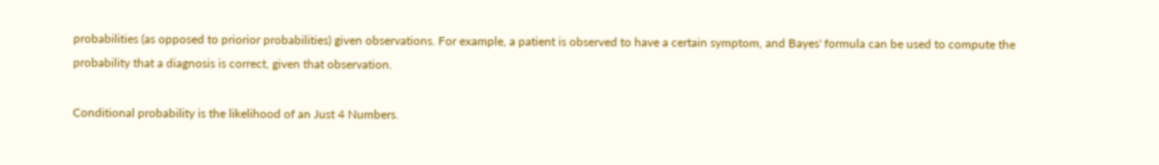probabilities (as opposed to priorior probabilities) given observations. For example, a patient is observed to have a certain symptom, and Bayes' formula can be used to compute the probability that a diagnosis is correct, given that observation.

Conditional probability is the likelihood of an Just 4 Numbers.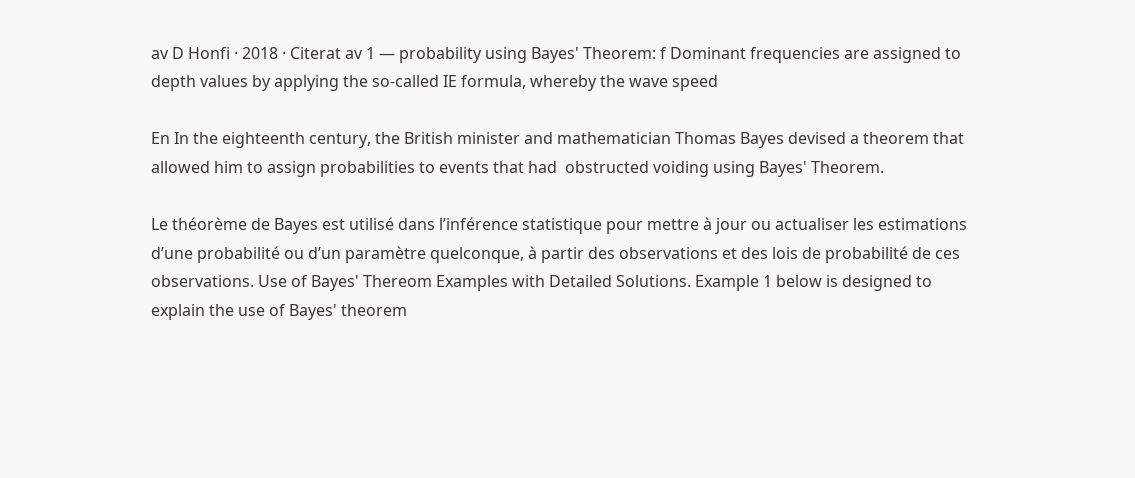av D Honfi · 2018 · Citerat av 1 — probability using Bayes' Theorem: f Dominant frequencies are assigned to depth values by applying the so-called IE formula, whereby the wave speed

En In the eighteenth century, the British minister and mathematician Thomas Bayes devised a theorem that allowed him to assign probabilities to events that had  obstructed voiding using Bayes' Theorem.

Le théorème de Bayes est utilisé dans l’inférence statistique pour mettre à jour ou actualiser les estimations d’une probabilité ou d’un paramètre quelconque, à partir des observations et des lois de probabilité de ces observations. Use of Bayes' Thereom Examples with Detailed Solutions. Example 1 below is designed to explain the use of Bayes' theorem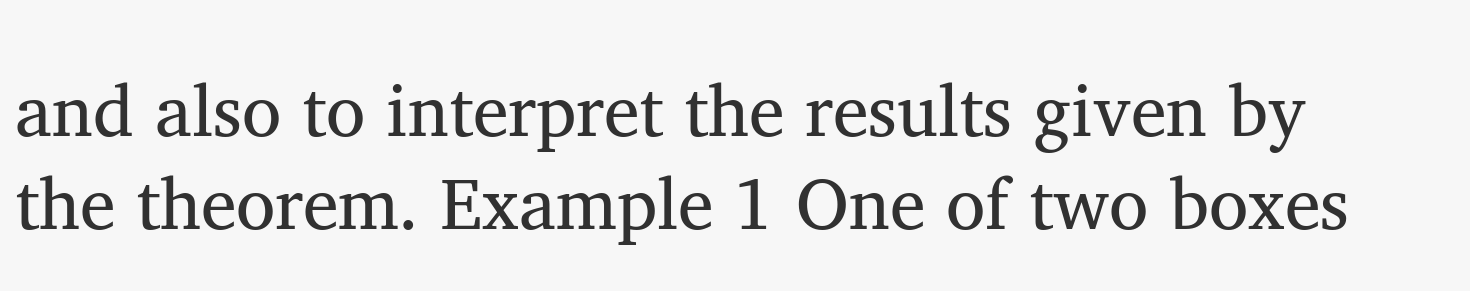and also to interpret the results given by the theorem. Example 1 One of two boxes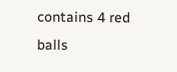contains 4 red balls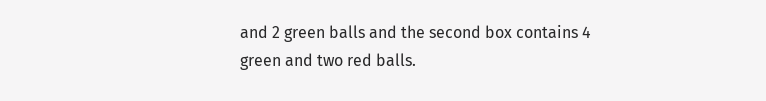and 2 green balls and the second box contains 4 green and two red balls.